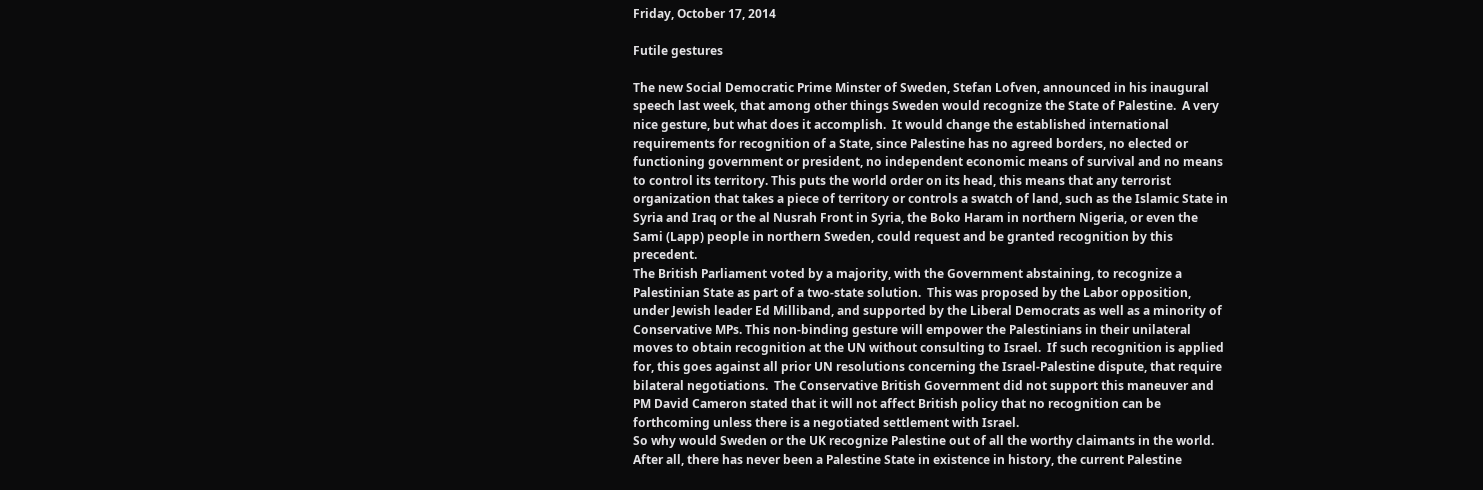Friday, October 17, 2014

Futile gestures

The new Social Democratic Prime Minster of Sweden, Stefan Lofven, announced in his inaugural speech last week, that among other things Sweden would recognize the State of Palestine.  A very nice gesture, but what does it accomplish.  It would change the established international requirements for recognition of a State, since Palestine has no agreed borders, no elected or functioning government or president, no independent economic means of survival and no means to control its territory. This puts the world order on its head, this means that any terrorist organization that takes a piece of territory or controls a swatch of land, such as the Islamic State in Syria and Iraq or the al Nusrah Front in Syria, the Boko Haram in northern Nigeria, or even the Sami (Lapp) people in northern Sweden, could request and be granted recognition by this precedent.
The British Parliament voted by a majority, with the Government abstaining, to recognize a Palestinian State as part of a two-state solution.  This was proposed by the Labor opposition, under Jewish leader Ed Milliband, and supported by the Liberal Democrats as well as a minority of Conservative MPs. This non-binding gesture will empower the Palestinians in their unilateral moves to obtain recognition at the UN without consulting to Israel.  If such recognition is applied for, this goes against all prior UN resolutions concerning the Israel-Palestine dispute, that require bilateral negotiations.  The Conservative British Government did not support this maneuver and PM David Cameron stated that it will not affect British policy that no recognition can be forthcoming unless there is a negotiated settlement with Israel.
So why would Sweden or the UK recognize Palestine out of all the worthy claimants in the world.  After all, there has never been a Palestine State in existence in history, the current Palestine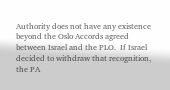Authority does not have any existence beyond the Oslo Accords agreed between Israel and the PLO.  If Israel decided to withdraw that recognition, the PA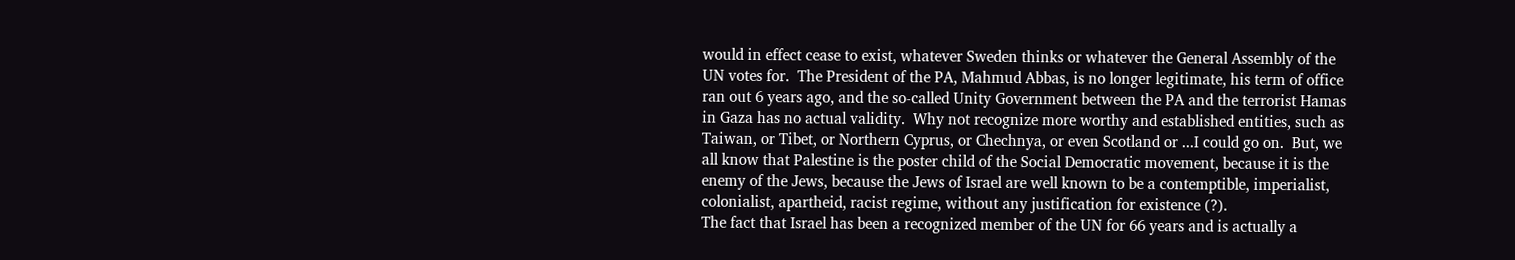would in effect cease to exist, whatever Sweden thinks or whatever the General Assembly of the UN votes for.  The President of the PA, Mahmud Abbas, is no longer legitimate, his term of office ran out 6 years ago, and the so-called Unity Government between the PA and the terrorist Hamas in Gaza has no actual validity.  Why not recognize more worthy and established entities, such as Taiwan, or Tibet, or Northern Cyprus, or Chechnya, or even Scotland or ...I could go on.  But, we all know that Palestine is the poster child of the Social Democratic movement, because it is the enemy of the Jews, because the Jews of Israel are well known to be a contemptible, imperialist, colonialist, apartheid, racist regime, without any justification for existence (?).
The fact that Israel has been a recognized member of the UN for 66 years and is actually a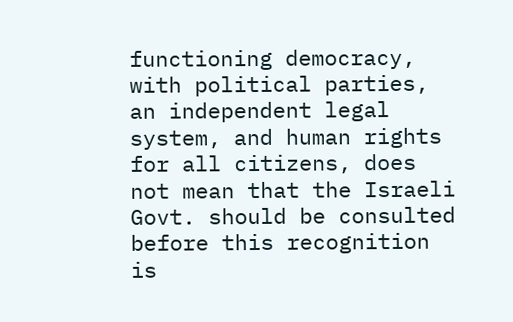functioning democracy, with political parties, an independent legal system, and human rights for all citizens, does not mean that the Israeli Govt. should be consulted before this recognition is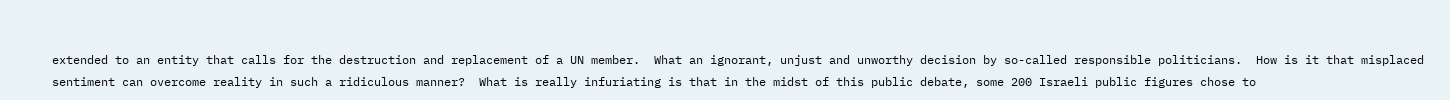extended to an entity that calls for the destruction and replacement of a UN member.  What an ignorant, unjust and unworthy decision by so-called responsible politicians.  How is it that misplaced sentiment can overcome reality in such a ridiculous manner?  What is really infuriating is that in the midst of this public debate, some 200 Israeli public figures chose to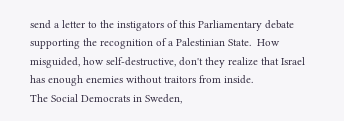send a letter to the instigators of this Parliamentary debate supporting the recognition of a Palestinian State.  How misguided, how self-destructive, don't they realize that Israel has enough enemies without traitors from inside.
The Social Democrats in Sweden,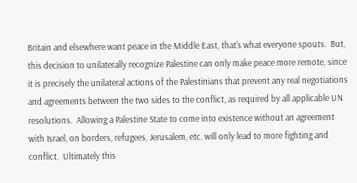Britain and elsewhere want peace in the Middle East, that's what everyone spouts.  But, this decision to unilaterally recognize Palestine can only make peace more remote, since it is precisely the unilateral actions of the Palestinians that prevent any real negotiations and agreements between the two sides to the conflict, as required by all applicable UN resolutions.  Allowing a Palestine State to come into existence without an agreement with Israel, on borders, refugees, Jerusalem, etc. will only lead to more fighting and conflict.  Ultimately this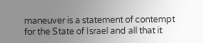maneuver is a statement of contempt for the State of Israel and all that it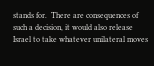stands for.  There are consequences of such a decision, it would also release Israel to take whatever unilateral moves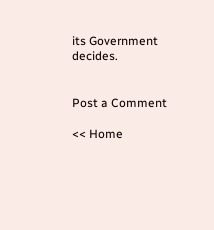its Government decides.


Post a Comment

<< Home